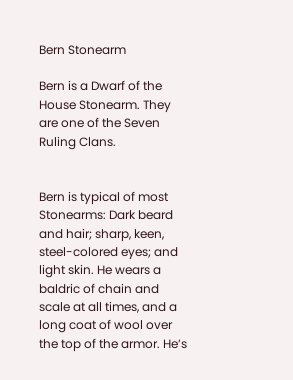Bern Stonearm

Bern is a Dwarf of the House Stonearm. They are one of the Seven Ruling Clans.


Bern is typical of most Stonearms: Dark beard and hair; sharp, keen, steel-colored eyes; and light skin. He wears a baldric of chain and scale at all times, and a long coat of wool over the top of the armor. He’s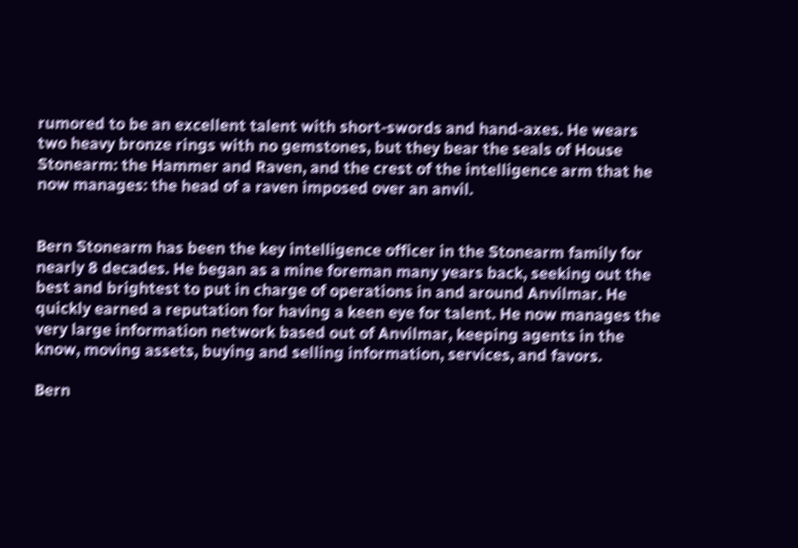rumored to be an excellent talent with short-swords and hand-axes. He wears two heavy bronze rings with no gemstones, but they bear the seals of House Stonearm: the Hammer and Raven, and the crest of the intelligence arm that he now manages: the head of a raven imposed over an anvil.


Bern Stonearm has been the key intelligence officer in the Stonearm family for nearly 8 decades. He began as a mine foreman many years back, seeking out the best and brightest to put in charge of operations in and around Anvilmar. He quickly earned a reputation for having a keen eye for talent. He now manages the very large information network based out of Anvilmar, keeping agents in the know, moving assets, buying and selling information, services, and favors.

Bern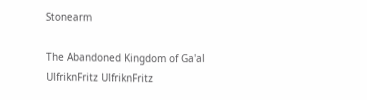Stonearm

The Abandoned Kingdom of Ga'al UlfriknFritz UlfriknFritz